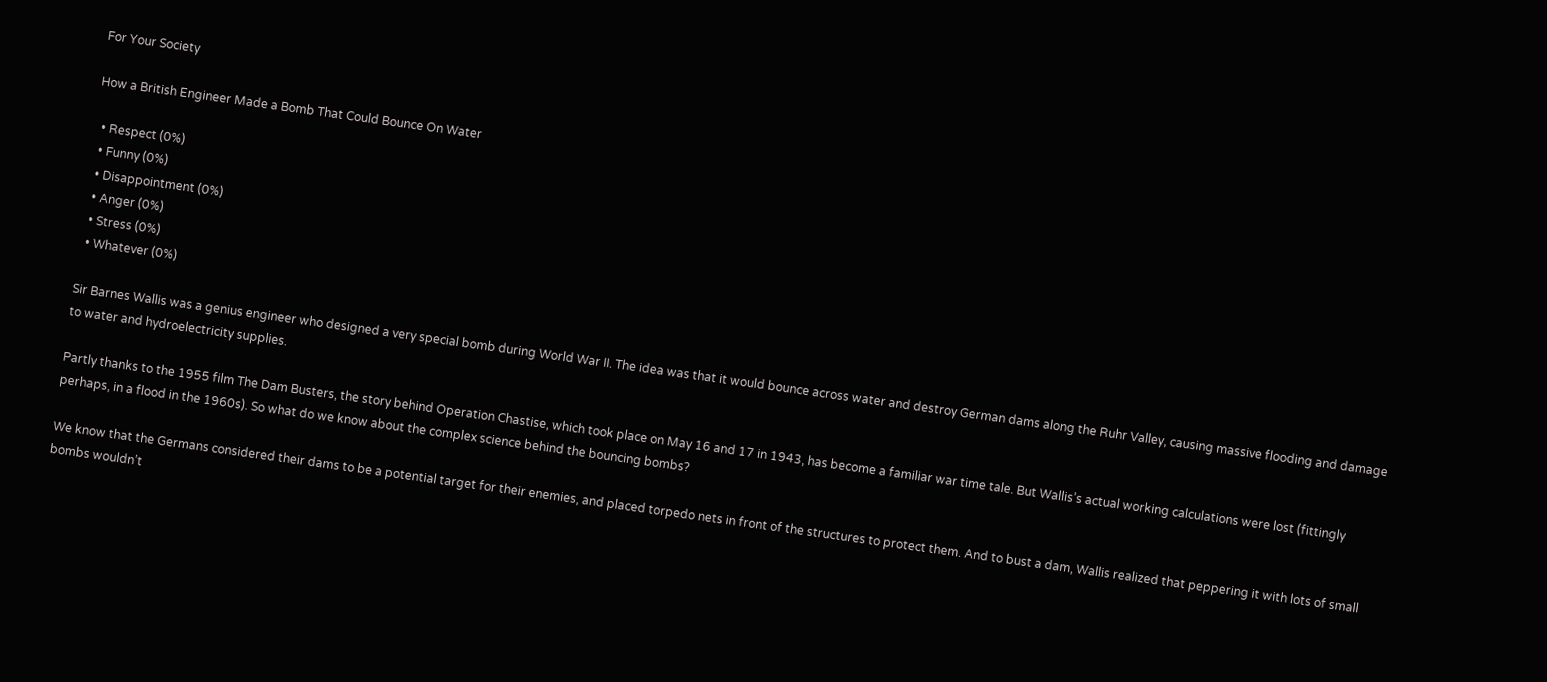For Your Society

How a British Engineer Made a Bomb That Could Bounce On Water

  • Respect (0%)
  • Funny (0%)
  • Disappointment (0%)
  • Anger (0%)
  • Stress (0%)
  • Whatever (0%)

Sir Barnes Wallis was a genius engineer who designed a very special bomb during World War II. The idea was that it would bounce across water and destroy German dams along the Ruhr Valley, causing massive flooding and damage to water and hydroelectricity supplies.

Partly thanks to the 1955 film The Dam Busters, the story behind Operation Chastise, which took place on May 16 and 17 in 1943, has become a familiar war time tale. But Wallis’s actual working calculations were lost (fittingly perhaps, in a flood in the 1960s). So what do we know about the complex science behind the bouncing bombs?

We know that the Germans considered their dams to be a potential target for their enemies, and placed torpedo nets in front of the structures to protect them. And to bust a dam, Wallis realized that peppering it with lots of small bombs wouldn’t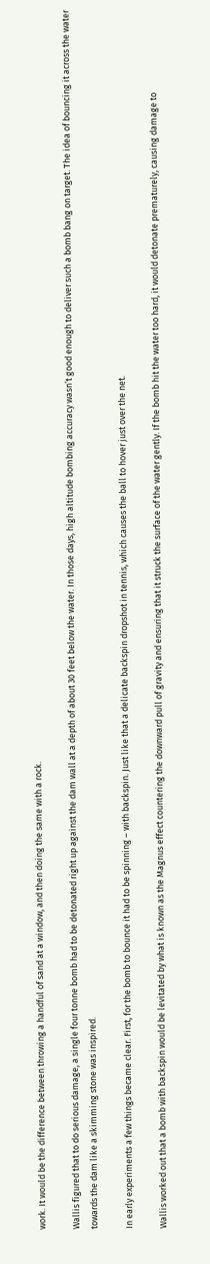work. It would be the difference between throwing a handful of sand at a window, and then doing the same with a rock.

Wallis figured that to do serious damage, a single four tonne bomb had to be detonated right up against the dam wall at a depth of about 30 feet below the water. In those days, high altitude bombing accuracy wasn’t good enough to deliver such a bomb bang on target. The idea of bouncing it across the water towards the dam like a skimming stone was inspired.

In early experiments a few things became clear. First, for the bomb to bounce it had to be spinning – with backspin. Just like that a delicate backspin dropshot in tennis, which causes the ball to hover just over the net.

Wallis worked out that a bomb with backspin would be levitated by what is known as the Magnus effect countering the downward pull of gravity and ensuring that it struck the surface of the water gently. If the bomb hit the water too hard, it would detonate prematurely, causing damage to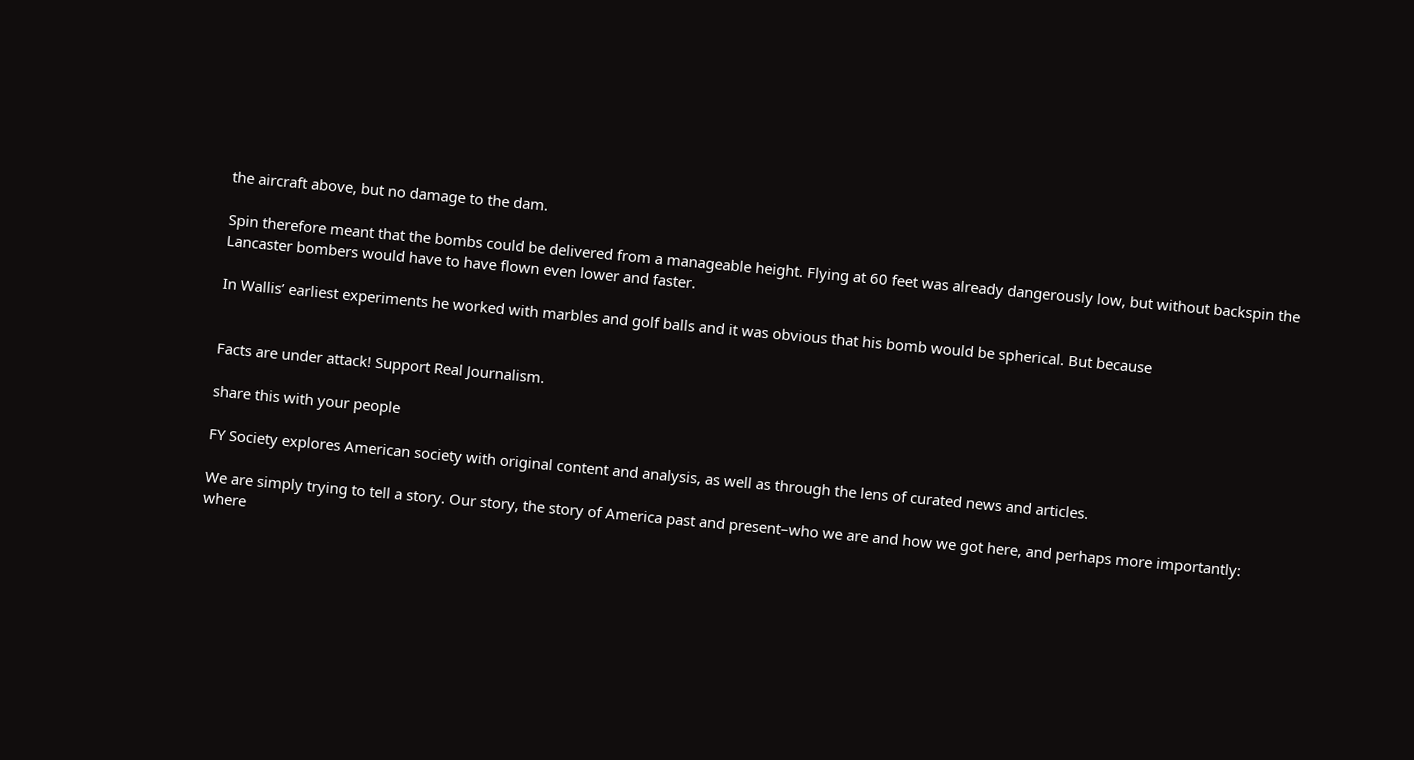the aircraft above, but no damage to the dam.

Spin therefore meant that the bombs could be delivered from a manageable height. Flying at 60 feet was already dangerously low, but without backspin the Lancaster bombers would have to have flown even lower and faster.

In Wallis’ earliest experiments he worked with marbles and golf balls and it was obvious that his bomb would be spherical. But because


Facts are under attack! Support Real Journalism.

share this with your people

FY Society explores American society with original content and analysis, as well as through the lens of curated news and articles.

We are simply trying to tell a story. Our story, the story of America past and present–who we are and how we got here, and perhaps more importantly: where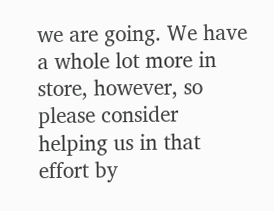we are going. We have a whole lot more in store, however, so please consider helping us in that effort by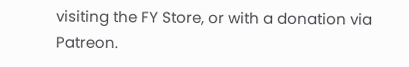visiting the FY Store, or with a donation via Patreon.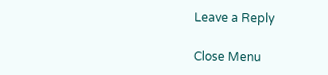Leave a Reply

Close Menu